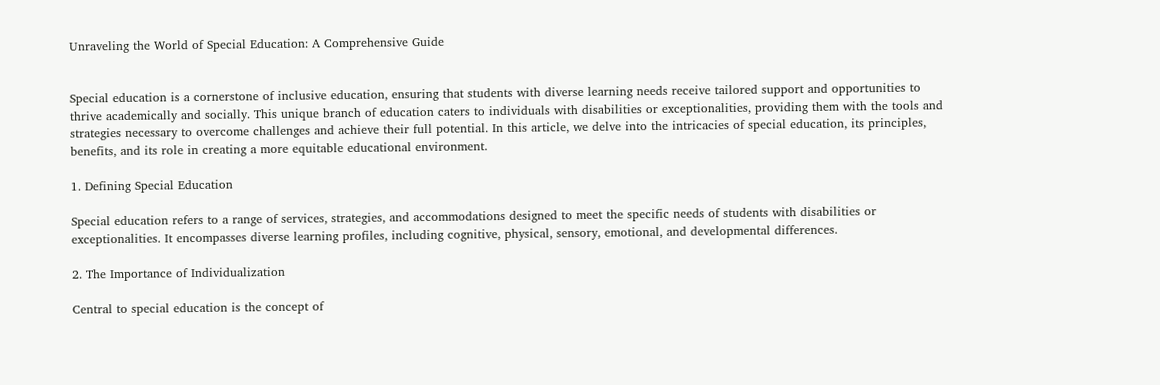Unraveling the World of Special Education: A Comprehensive Guide


Special education is a cornerstone of inclusive education, ensuring that students with diverse learning needs receive tailored support and opportunities to thrive academically and socially. This unique branch of education caters to individuals with disabilities or exceptionalities, providing them with the tools and strategies necessary to overcome challenges and achieve their full potential. In this article, we delve into the intricacies of special education, its principles, benefits, and its role in creating a more equitable educational environment.

1. Defining Special Education

Special education refers to a range of services, strategies, and accommodations designed to meet the specific needs of students with disabilities or exceptionalities. It encompasses diverse learning profiles, including cognitive, physical, sensory, emotional, and developmental differences.

2. The Importance of Individualization

Central to special education is the concept of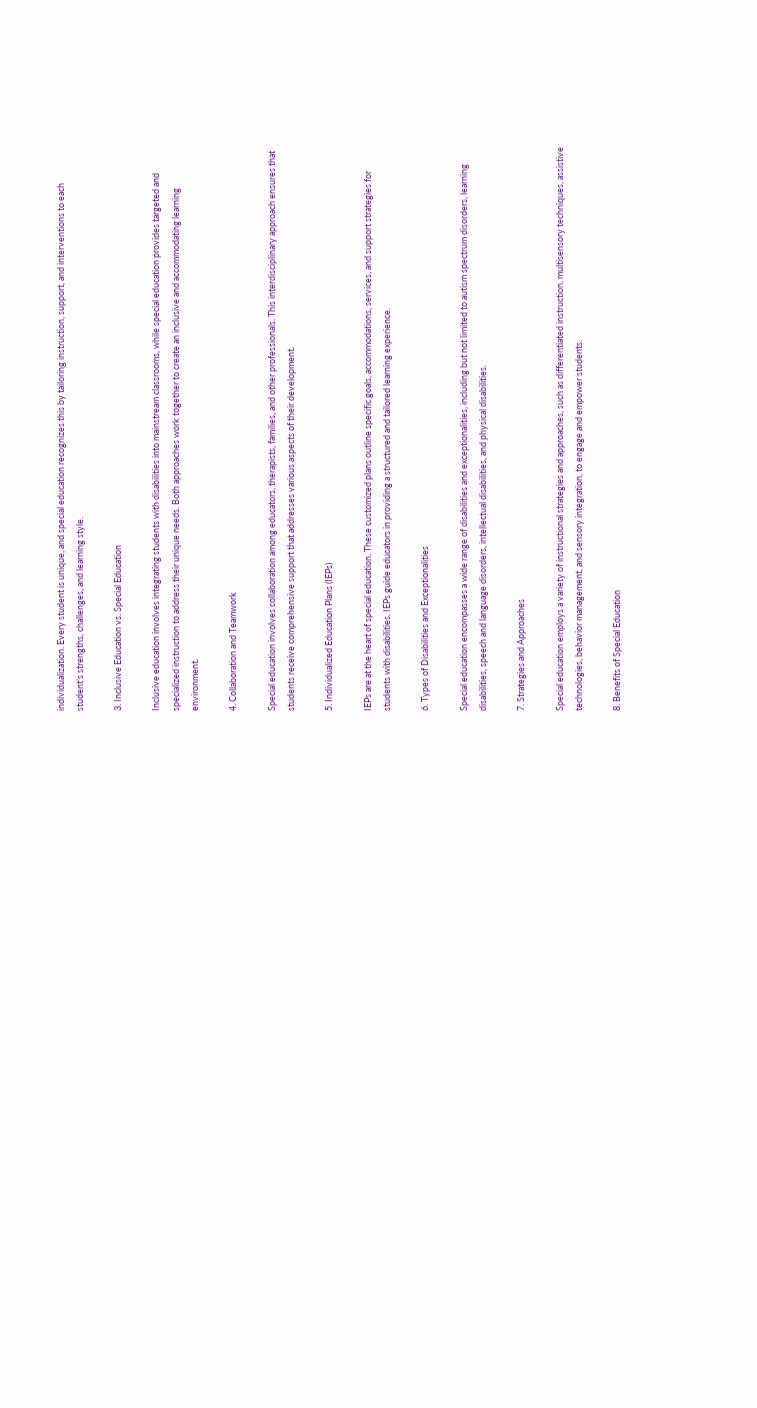individualization. Every student is unique, and special education recognizes this by tailoring instruction, support, and interventions to each student’s strengths, challenges, and learning style.

3. Inclusive Education vs. Special Education

Inclusive education involves integrating students with disabilities into mainstream classrooms, while special education provides targeted and specialized instruction to address their unique needs. Both approaches work together to create an inclusive and accommodating learning environment.

4. Collaboration and Teamwork

Special education involves collaboration among educators, therapists, families, and other professionals. This interdisciplinary approach ensures that students receive comprehensive support that addresses various aspects of their development.

5. Individualized Education Plans (IEPs)

IEPs are at the heart of special education. These customized plans outline specific goals, accommodations, services, and support strategies for students with disabilities. IEPs guide educators in providing a structured and tailored learning experience.

6. Types of Disabilities and Exceptionalities

Special education encompasses a wide range of disabilities and exceptionalities, including but not limited to autism spectrum disorders, learning disabilities, speech and language disorders, intellectual disabilities, and physical disabilities.

7. Strategies and Approaches

Special education employs a variety of instructional strategies and approaches, such as differentiated instruction, multisensory techniques, assistive technologies, behavior management, and sensory integration, to engage and empower students.

8. Benefits of Special Education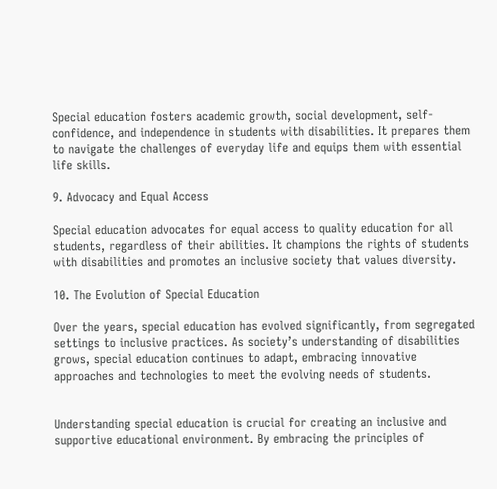Special education fosters academic growth, social development, self-confidence, and independence in students with disabilities. It prepares them to navigate the challenges of everyday life and equips them with essential life skills.

9. Advocacy and Equal Access

Special education advocates for equal access to quality education for all students, regardless of their abilities. It champions the rights of students with disabilities and promotes an inclusive society that values diversity.

10. The Evolution of Special Education

Over the years, special education has evolved significantly, from segregated settings to inclusive practices. As society’s understanding of disabilities grows, special education continues to adapt, embracing innovative approaches and technologies to meet the evolving needs of students.


Understanding special education is crucial for creating an inclusive and supportive educational environment. By embracing the principles of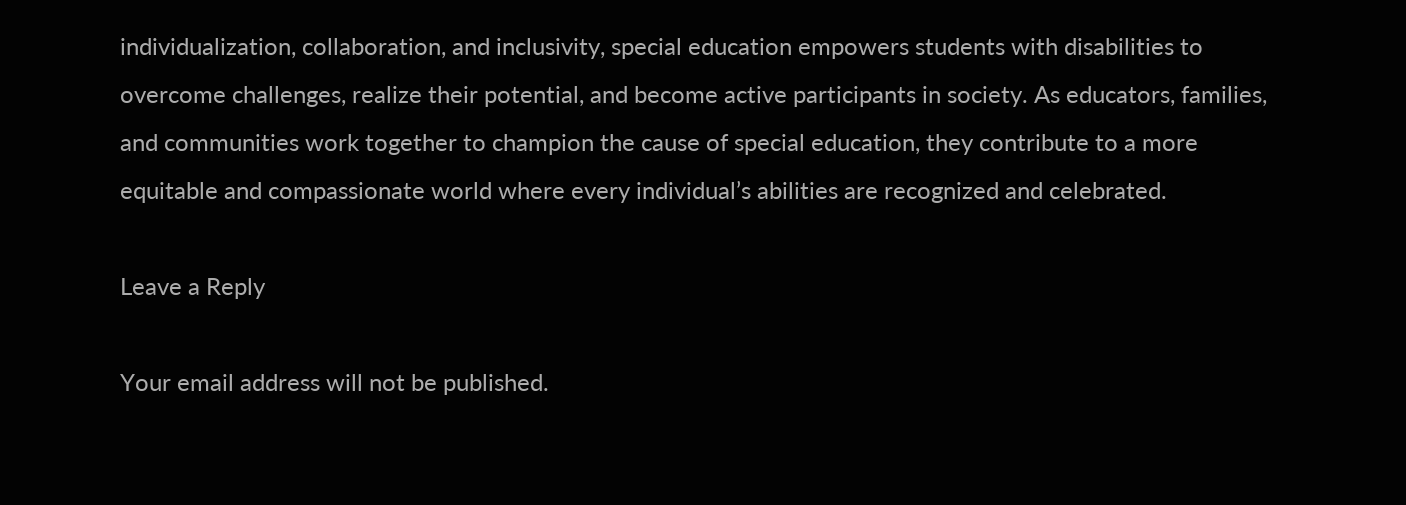individualization, collaboration, and inclusivity, special education empowers students with disabilities to overcome challenges, realize their potential, and become active participants in society. As educators, families, and communities work together to champion the cause of special education, they contribute to a more equitable and compassionate world where every individual’s abilities are recognized and celebrated.

Leave a Reply

Your email address will not be published.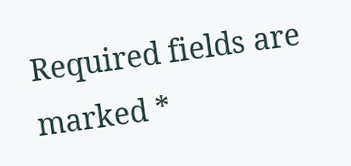Required fields are marked *